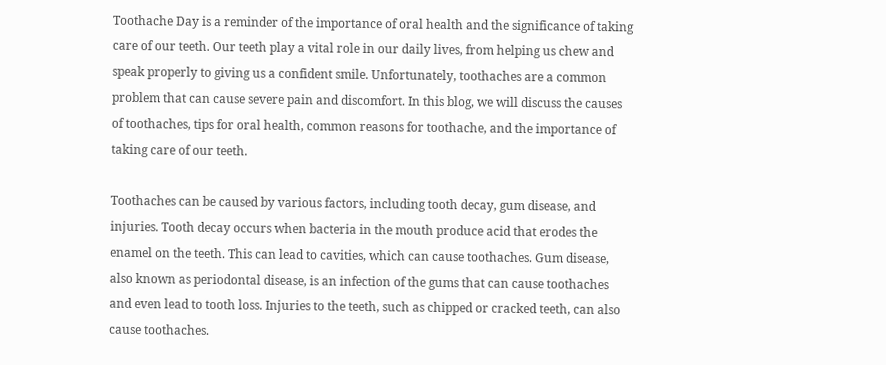Toothache Day is a reminder of the importance of oral health and the significance of taking care of our teeth. Our teeth play a vital role in our daily lives, from helping us chew and speak properly to giving us a confident smile. Unfortunately, toothaches are a common problem that can cause severe pain and discomfort. In this blog, we will discuss the causes of toothaches, tips for oral health, common reasons for toothache, and the importance of taking care of our teeth.

Toothaches can be caused by various factors, including tooth decay, gum disease, and injuries. Tooth decay occurs when bacteria in the mouth produce acid that erodes the enamel on the teeth. This can lead to cavities, which can cause toothaches. Gum disease, also known as periodontal disease, is an infection of the gums that can cause toothaches and even lead to tooth loss. Injuries to the teeth, such as chipped or cracked teeth, can also cause toothaches.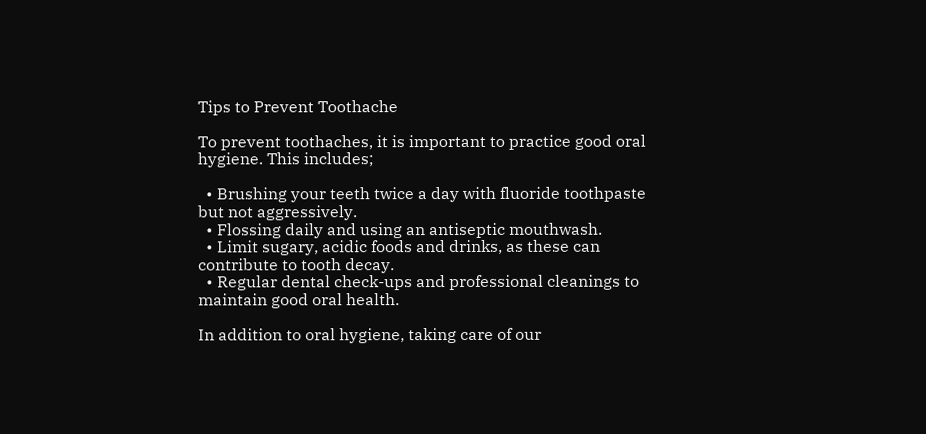Tips to Prevent Toothache

To prevent toothaches, it is important to practice good oral hygiene. This includes;

  • Brushing your teeth twice a day with fluoride toothpaste but not aggressively.
  • Flossing daily and using an antiseptic mouthwash.
  • Limit sugary, acidic foods and drinks, as these can contribute to tooth decay.
  • Regular dental check-ups and professional cleanings to maintain good oral health.

In addition to oral hygiene, taking care of our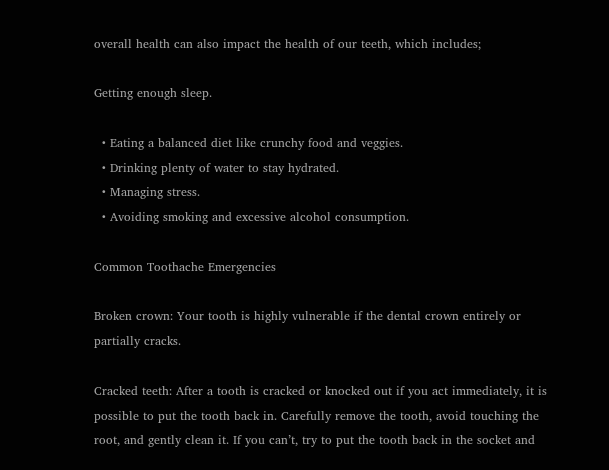overall health can also impact the health of our teeth, which includes;

Getting enough sleep.

  • Eating a balanced diet like crunchy food and veggies.
  • Drinking plenty of water to stay hydrated.
  • Managing stress.
  • Avoiding smoking and excessive alcohol consumption.

Common Toothache Emergencies

Broken crown: Your tooth is highly vulnerable if the dental crown entirely or partially cracks.

Cracked teeth: After a tooth is cracked or knocked out if you act immediately, it is possible to put the tooth back in. Carefully remove the tooth, avoid touching the root, and gently clean it. If you can’t, try to put the tooth back in the socket and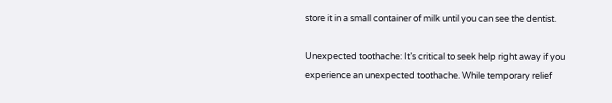store it in a small container of milk until you can see the dentist.

Unexpected toothache: It’s critical to seek help right away if you experience an unexpected toothache. While temporary relief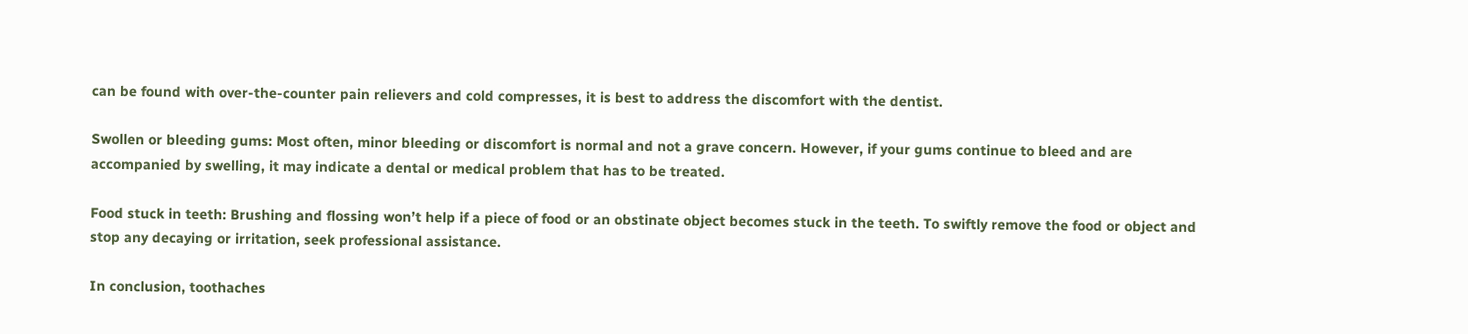can be found with over-the-counter pain relievers and cold compresses, it is best to address the discomfort with the dentist.

Swollen or bleeding gums: Most often, minor bleeding or discomfort is normal and not a grave concern. However, if your gums continue to bleed and are accompanied by swelling, it may indicate a dental or medical problem that has to be treated.

Food stuck in teeth: Brushing and flossing won’t help if a piece of food or an obstinate object becomes stuck in the teeth. To swiftly remove the food or object and stop any decaying or irritation, seek professional assistance.

In conclusion, toothaches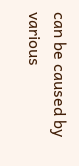can be caused by various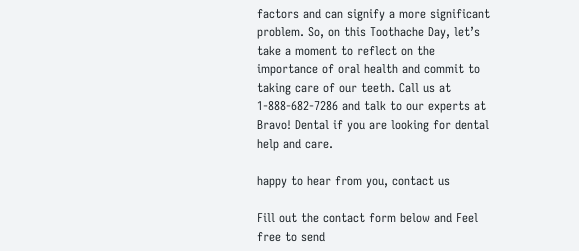factors and can signify a more significant problem. So, on this Toothache Day, let’s take a moment to reflect on the importance of oral health and commit to taking care of our teeth. Call us at 1-888-682-7286 and talk to our experts at Bravo! Dental if you are looking for dental help and care.

happy to hear from you, contact us

Fill out the contact form below and Feel free to send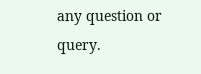any question or query.